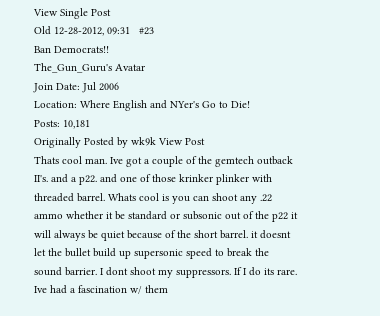View Single Post
Old 12-28-2012, 09:31   #23
Ban Democrats!!
The_Gun_Guru's Avatar
Join Date: Jul 2006
Location: Where English and NYer's Go to Die!
Posts: 10,181
Originally Posted by wk9k View Post
Thats cool man. Ive got a couple of the gemtech outback II's. and a p22. and one of those krinker plinker with threaded barrel. Whats cool is you can shoot any .22 ammo whether it be standard or subsonic out of the p22 it will always be quiet because of the short barrel. it doesnt let the bullet build up supersonic speed to break the sound barrier. I dont shoot my suppressors. If I do its rare. Ive had a fascination w/ them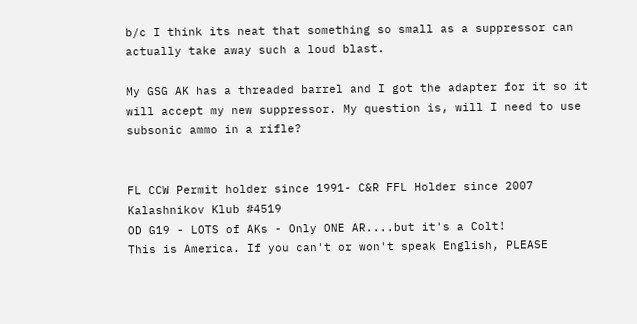b/c I think its neat that something so small as a suppressor can actually take away such a loud blast.

My GSG AK has a threaded barrel and I got the adapter for it so it will accept my new suppressor. My question is, will I need to use subsonic ammo in a rifle?


FL CCW Permit holder since 1991- C&R FFL Holder since 2007
Kalashnikov Klub #4519
OD G19 - LOTS of AKs - Only ONE AR....but it's a Colt!
This is America. If you can't or won't speak English, PLEASE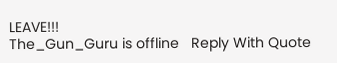LEAVE!!!
The_Gun_Guru is offline   Reply With Quote